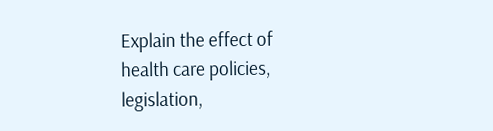Explain the effect of health care policies, legislation,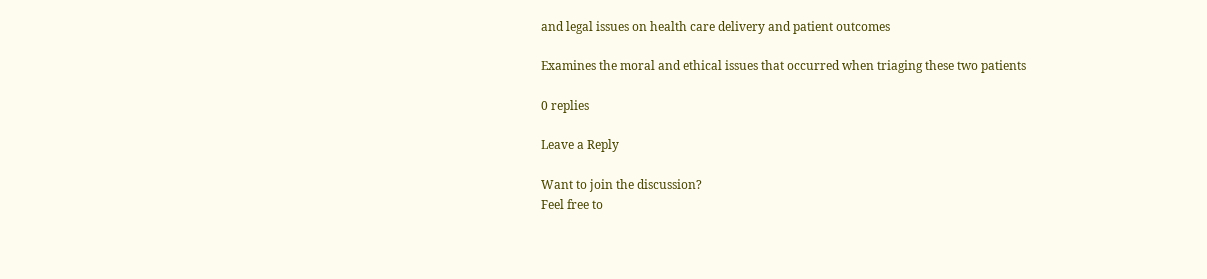and legal issues on health care delivery and patient outcomes

Examines the moral and ethical issues that occurred when triaging these two patients

0 replies

Leave a Reply

Want to join the discussion?
Feel free to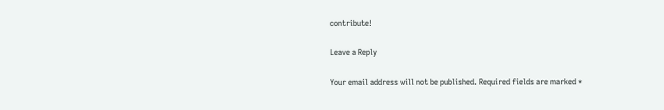contribute!

Leave a Reply

Your email address will not be published. Required fields are marked *